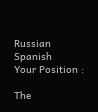Russian Spanish
Your Position :

The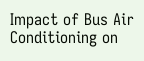Impact of Bus Air Conditioning on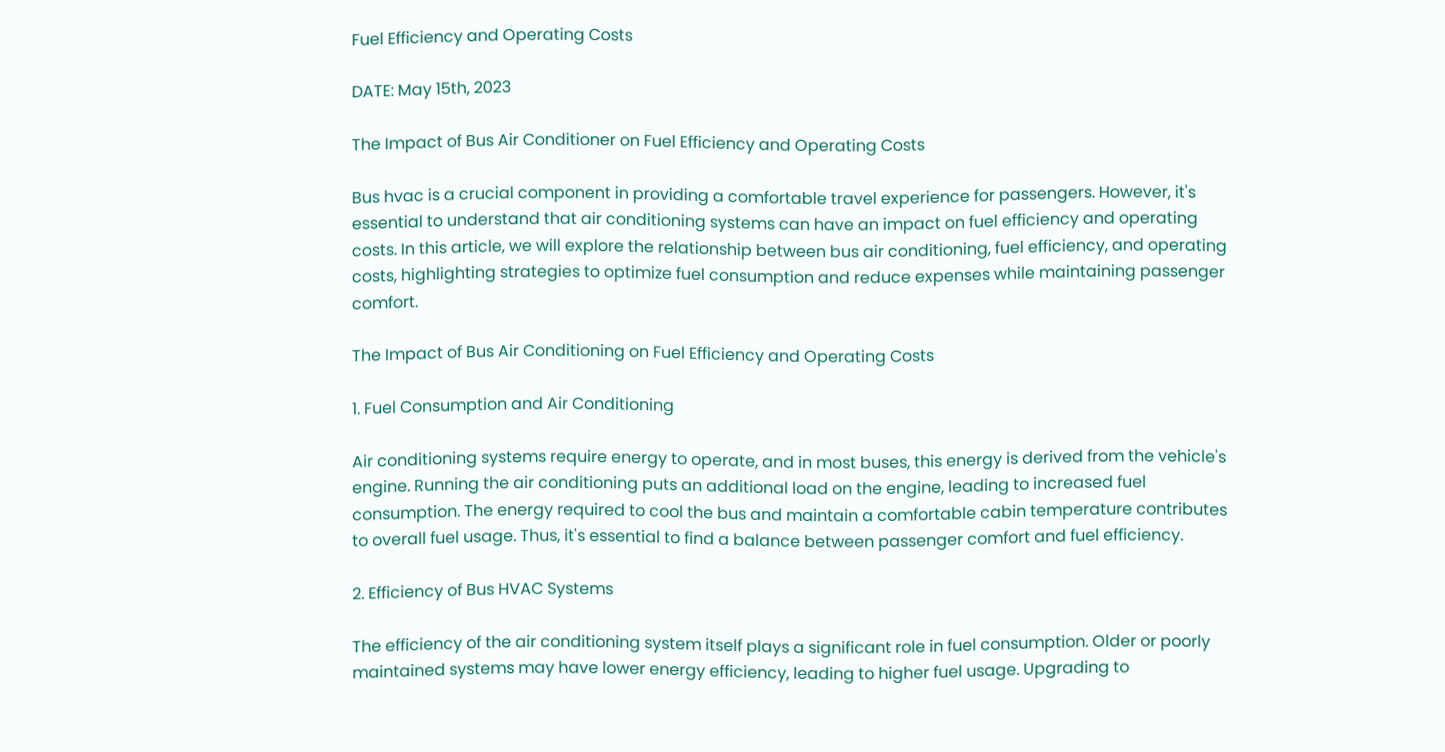Fuel Efficiency and Operating Costs

DATE: May 15th, 2023

The Impact of Bus Air Conditioner on Fuel Efficiency and Operating Costs

Bus hvac is a crucial component in providing a comfortable travel experience for passengers. However, it's essential to understand that air conditioning systems can have an impact on fuel efficiency and operating costs. In this article, we will explore the relationship between bus air conditioning, fuel efficiency, and operating costs, highlighting strategies to optimize fuel consumption and reduce expenses while maintaining passenger comfort.

The Impact of Bus Air Conditioning on Fuel Efficiency and Operating Costs

1. Fuel Consumption and Air Conditioning

Air conditioning systems require energy to operate, and in most buses, this energy is derived from the vehicle's engine. Running the air conditioning puts an additional load on the engine, leading to increased fuel consumption. The energy required to cool the bus and maintain a comfortable cabin temperature contributes to overall fuel usage. Thus, it's essential to find a balance between passenger comfort and fuel efficiency.

2. Efficiency of Bus HVAC Systems

The efficiency of the air conditioning system itself plays a significant role in fuel consumption. Older or poorly maintained systems may have lower energy efficiency, leading to higher fuel usage. Upgrading to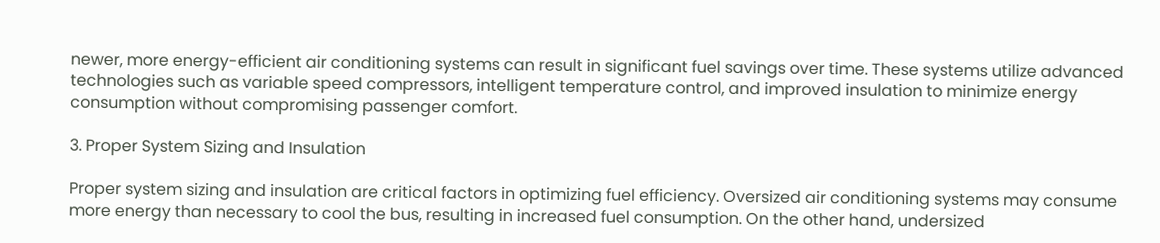newer, more energy-efficient air conditioning systems can result in significant fuel savings over time. These systems utilize advanced technologies such as variable speed compressors, intelligent temperature control, and improved insulation to minimize energy consumption without compromising passenger comfort.

3. Proper System Sizing and Insulation

Proper system sizing and insulation are critical factors in optimizing fuel efficiency. Oversized air conditioning systems may consume more energy than necessary to cool the bus, resulting in increased fuel consumption. On the other hand, undersized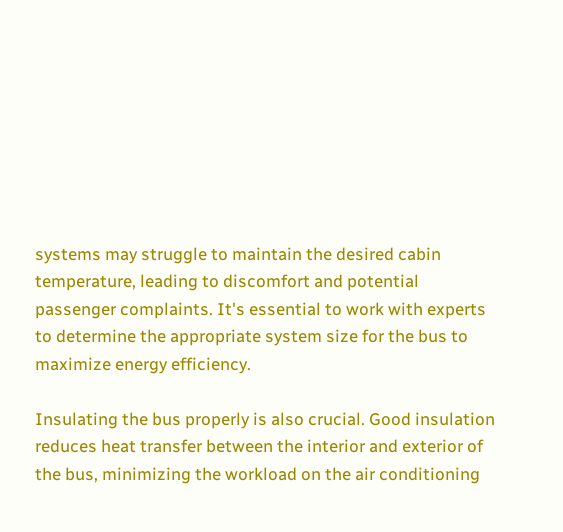systems may struggle to maintain the desired cabin temperature, leading to discomfort and potential passenger complaints. It's essential to work with experts to determine the appropriate system size for the bus to maximize energy efficiency.

Insulating the bus properly is also crucial. Good insulation reduces heat transfer between the interior and exterior of the bus, minimizing the workload on the air conditioning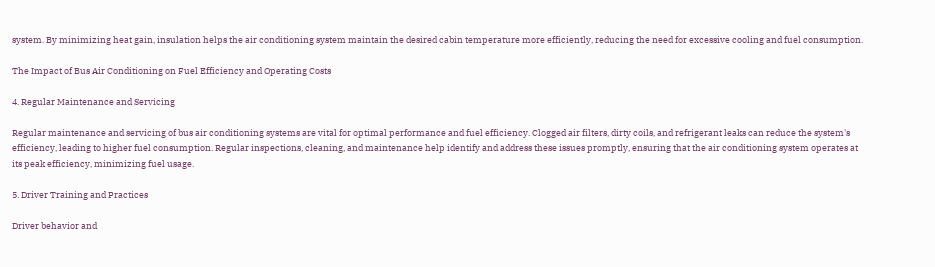system. By minimizing heat gain, insulation helps the air conditioning system maintain the desired cabin temperature more efficiently, reducing the need for excessive cooling and fuel consumption.

The Impact of Bus Air Conditioning on Fuel Efficiency and Operating Costs

4. Regular Maintenance and Servicing

Regular maintenance and servicing of bus air conditioning systems are vital for optimal performance and fuel efficiency. Clogged air filters, dirty coils, and refrigerant leaks can reduce the system's efficiency, leading to higher fuel consumption. Regular inspections, cleaning, and maintenance help identify and address these issues promptly, ensuring that the air conditioning system operates at its peak efficiency, minimizing fuel usage.

5. Driver Training and Practices

Driver behavior and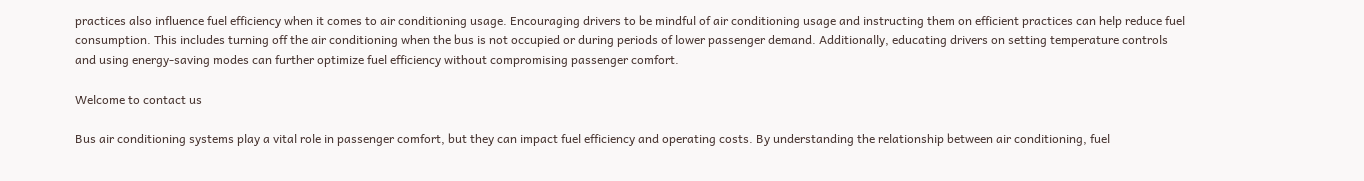practices also influence fuel efficiency when it comes to air conditioning usage. Encouraging drivers to be mindful of air conditioning usage and instructing them on efficient practices can help reduce fuel consumption. This includes turning off the air conditioning when the bus is not occupied or during periods of lower passenger demand. Additionally, educating drivers on setting temperature controls and using energy-saving modes can further optimize fuel efficiency without compromising passenger comfort.

Welcome to contact us

Bus air conditioning systems play a vital role in passenger comfort, but they can impact fuel efficiency and operating costs. By understanding the relationship between air conditioning, fuel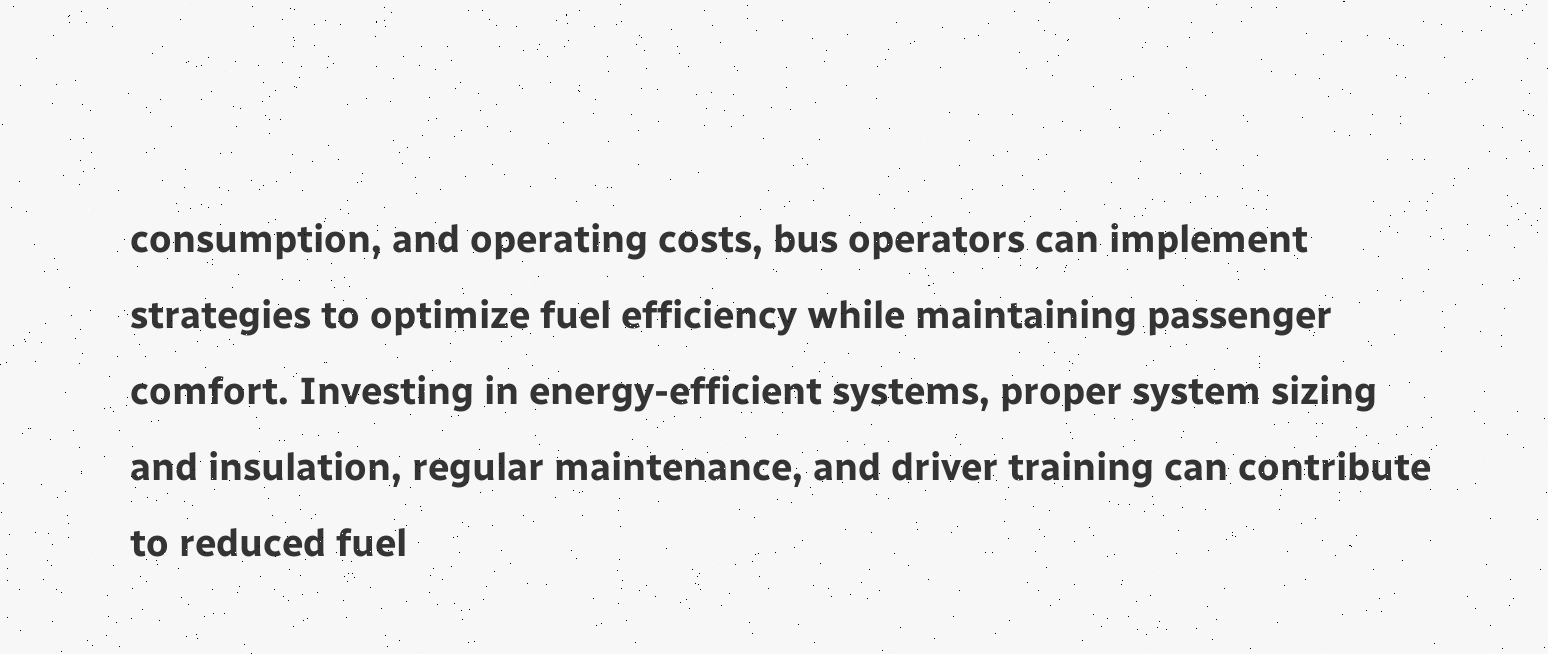consumption, and operating costs, bus operators can implement strategies to optimize fuel efficiency while maintaining passenger comfort. Investing in energy-efficient systems, proper system sizing and insulation, regular maintenance, and driver training can contribute to reduced fuel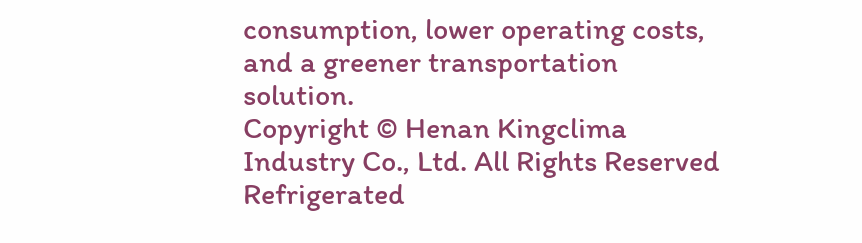consumption, lower operating costs, and a greener transportation solution.
Copyright © Henan Kingclima Industry Co., Ltd. All Rights Reserved   Refrigerated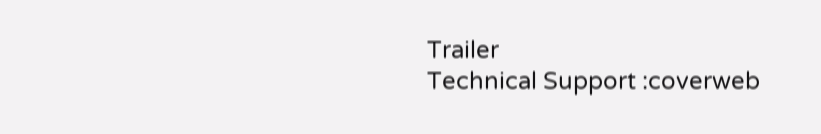Trailer
Technical Support :coverweb